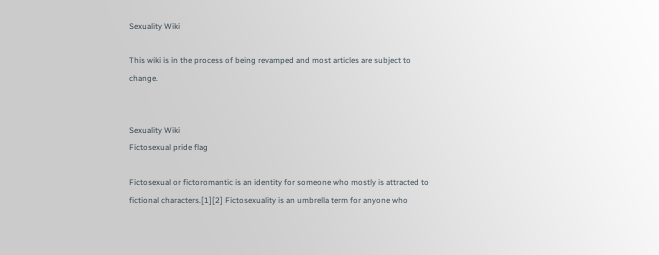Sexuality Wiki

This wiki is in the process of being revamped and most articles are subject to change.


Sexuality Wiki
Fictosexual pride flag

Fictosexual or fictoromantic is an identity for someone who mostly is attracted to fictional characters.[1][2] Fictosexuality is an umbrella term for anyone who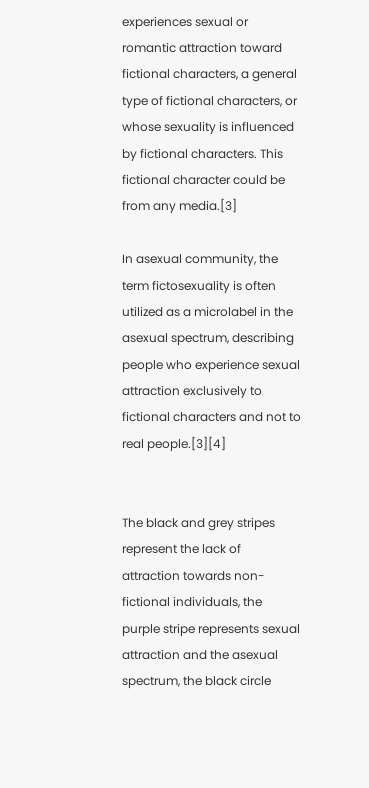experiences sexual or romantic attraction toward fictional characters, a general type of fictional characters, or whose sexuality is influenced by fictional characters. This fictional character could be from any media.[3]

In asexual community, the term fictosexuality is often utilized as a microlabel in the asexual spectrum, describing people who experience sexual attraction exclusively to fictional characters and not to real people.[3][4]


The black and grey stripes represent the lack of attraction towards non-fictional individuals, the purple stripe represents sexual attraction and the asexual spectrum, the black circle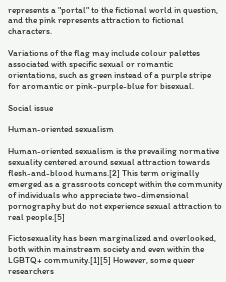represents a "portal" to the fictional world in question, and the pink represents attraction to fictional characters.

Variations of the flag may include colour palettes associated with specific sexual or romantic orientations, such as green instead of a purple stripe for aromantic or pink-purple-blue for bisexual.

Social issue

Human-oriented sexualism

Human-oriented sexualism is the prevailing normative sexuality centered around sexual attraction towards flesh-and-blood humans.[2] This term originally emerged as a grassroots concept within the community of individuals who appreciate two-dimensional pornography but do not experience sexual attraction to real people.[5]

Fictosexuality has been marginalized and overlooked, both within mainstream society and even within the LGBTQ+ community.[1][5] However, some queer researchers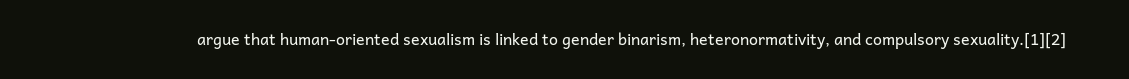argue that human-oriented sexualism is linked to gender binarism, heteronormativity, and compulsory sexuality.[1][2]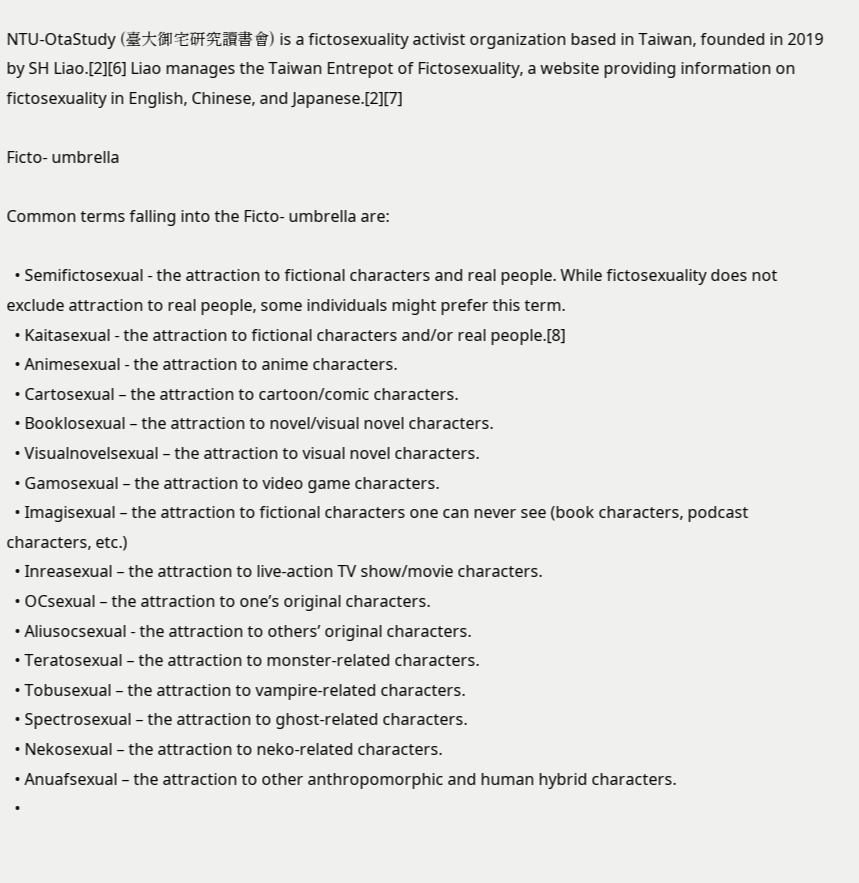NTU-OtaStudy (臺大御宅研究讀書會) is a fictosexuality activist organization based in Taiwan, founded in 2019 by SH Liao.[2][6] Liao manages the Taiwan Entrepot of Fictosexuality, a website providing information on fictosexuality in English, Chinese, and Japanese.[2][7]

Ficto- umbrella

Common terms falling into the Ficto- umbrella are:

  • Semifictosexual - the attraction to fictional characters and real people. While fictosexuality does not exclude attraction to real people, some individuals might prefer this term.
  • Kaitasexual - the attraction to fictional characters and/or real people.[8]
  • Animesexual - the attraction to anime characters.
  • Cartosexual – the attraction to cartoon/comic characters.
  • Booklosexual – the attraction to novel/visual novel characters.
  • Visualnovelsexual – the attraction to visual novel characters.
  • Gamosexual – the attraction to video game characters.
  • Imagisexual – the attraction to fictional characters one can never see (book characters, podcast characters, etc.)
  • Inreasexual – the attraction to live-action TV show/movie characters.
  • OCsexual – the attraction to one’s original characters.
  • Aliusocsexual - the attraction to others’ original characters.
  • Teratosexual – the attraction to monster-related characters.
  • Tobusexual – the attraction to vampire-related characters.
  • Spectrosexual – the attraction to ghost-related characters.
  • Nekosexual – the attraction to neko-related characters.
  • Anuafsexual – the attraction to other anthropomorphic and human hybrid characters.
  •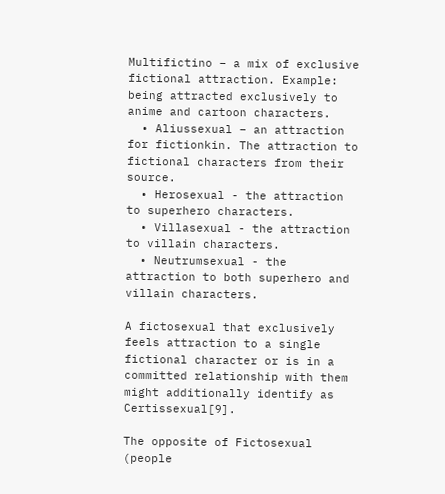Multifictino – a mix of exclusive fictional attraction. Example: being attracted exclusively to anime and cartoon characters.
  • Aliussexual – an attraction for fictionkin. The attraction to fictional characters from their source.
  • Herosexual - the attraction to superhero characters.
  • Villasexual - the attraction to villain characters.
  • Neutrumsexual - the attraction to both superhero and villain characters.

A fictosexual that exclusively feels attraction to a single fictional character or is in a committed relationship with them might additionally identify as Certissexual[9].

The opposite of Fictosexual (people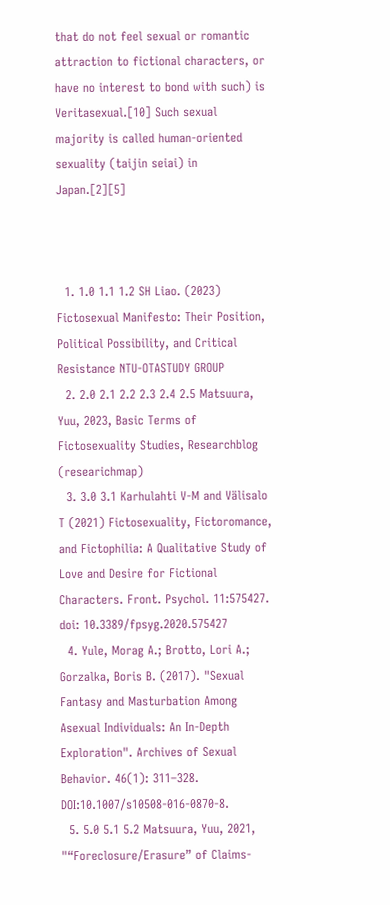that do not feel sexual or romantic attraction to fictional characters, or have no interest to bond with such) is Veritasexual.[10] Such sexual majority is called human-oriented sexuality (taijin seiai) in Japan.[2][5]



  1. 1.0 1.1 1.2 SH Liao. (2023) Fictosexual Manifesto: Their Position, Political Possibility, and Critical Resistance NTU-OTASTUDY GROUP
  2. 2.0 2.1 2.2 2.3 2.4 2.5 Matsuura, Yuu, 2023, Basic Terms of Fictosexuality Studies, Researchblog (researichmap)
  3. 3.0 3.1 Karhulahti V-M and Välisalo T (2021) Fictosexuality, Fictoromance, and Fictophilia: A Qualitative Study of Love and Desire for Fictional Characters. Front. Psychol. 11:575427. doi: 10.3389/fpsyg.2020.575427
  4. Yule, Morag A.; Brotto, Lori A.; Gorzalka, Boris B. (2017). "Sexual Fantasy and Masturbation Among Asexual Individuals: An In-Depth Exploration". Archives of Sexual Behavior. 46(1): 311–328. DOI:10.1007/s10508-016-0870-8.
  5. 5.0 5.1 5.2 Matsuura, Yuu, 2021, "“Foreclosure/Erasure” of Claims-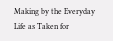Making by the Everyday Life as Taken for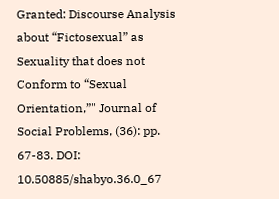Granted: Discourse Analysis about “Fictosexual” as Sexuality that does not Conform to “Sexual Orientation,”" Journal of Social Problems, (36): pp. 67-83. DOI: 10.50885/shabyo.36.0_67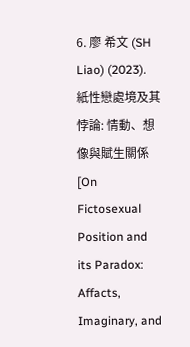6. 廖 希文 (SH Liao) (2023). 紙性戀處境及其悖論: 情動、想像與賦生關係 [On Fictosexual Position and its Paradox: Affacts, Imaginary, and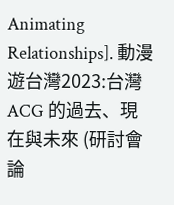Animating Relationships]. 動漫遊台灣2023:台灣 ACG 的過去、現在與未來 (研討會論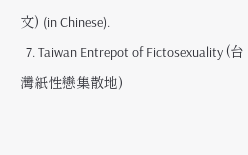文) (in Chinese).
  7. Taiwan Entrepot of Fictosexuality (台灣紙性戀集散地)